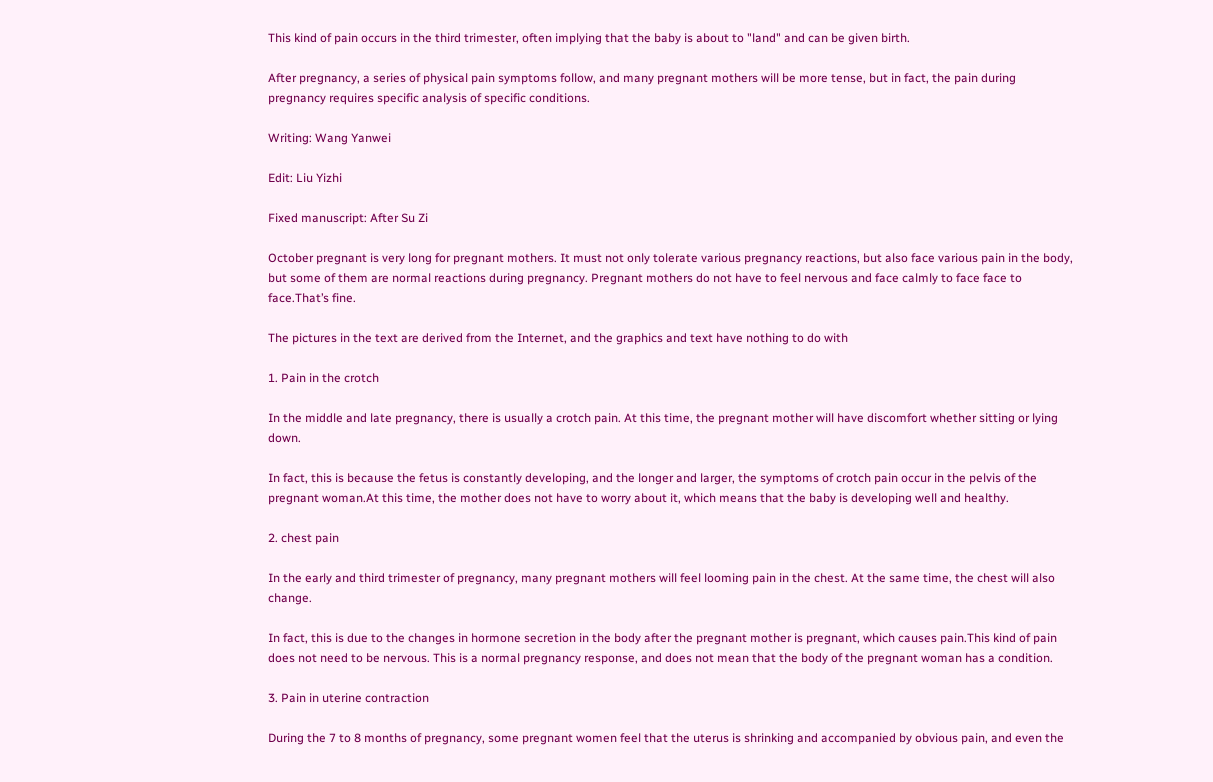This kind of pain occurs in the third trimester, often implying that the baby is about to "land" and can be given birth.

After pregnancy, a series of physical pain symptoms follow, and many pregnant mothers will be more tense, but in fact, the pain during pregnancy requires specific analysis of specific conditions.

Writing: Wang Yanwei

Edit: Liu Yizhi

Fixed manuscript: After Su Zi

October pregnant is very long for pregnant mothers. It must not only tolerate various pregnancy reactions, but also face various pain in the body, but some of them are normal reactions during pregnancy. Pregnant mothers do not have to feel nervous and face calmly to face face to face.That’s fine.

The pictures in the text are derived from the Internet, and the graphics and text have nothing to do with

1. Pain in the crotch

In the middle and late pregnancy, there is usually a crotch pain. At this time, the pregnant mother will have discomfort whether sitting or lying down.

In fact, this is because the fetus is constantly developing, and the longer and larger, the symptoms of crotch pain occur in the pelvis of the pregnant woman.At this time, the mother does not have to worry about it, which means that the baby is developing well and healthy.

2. chest pain

In the early and third trimester of pregnancy, many pregnant mothers will feel looming pain in the chest. At the same time, the chest will also change.

In fact, this is due to the changes in hormone secretion in the body after the pregnant mother is pregnant, which causes pain.This kind of pain does not need to be nervous. This is a normal pregnancy response, and does not mean that the body of the pregnant woman has a condition.

3. Pain in uterine contraction

During the 7 to 8 months of pregnancy, some pregnant women feel that the uterus is shrinking and accompanied by obvious pain, and even the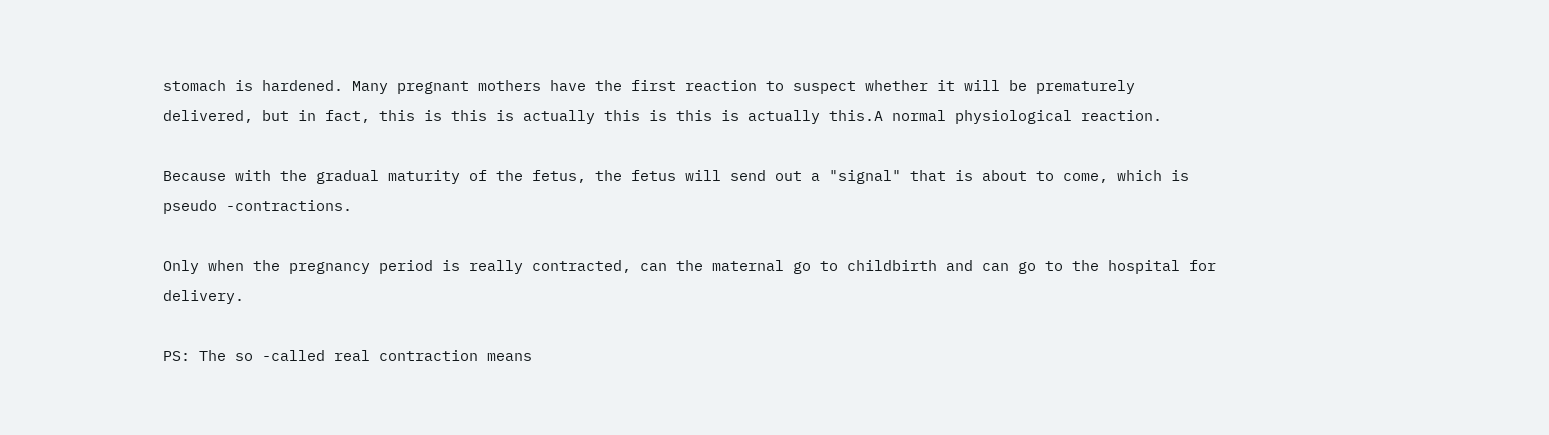stomach is hardened. Many pregnant mothers have the first reaction to suspect whether it will be prematurely delivered, but in fact, this is this is actually this is this is actually this.A normal physiological reaction.

Because with the gradual maturity of the fetus, the fetus will send out a "signal" that is about to come, which is pseudo -contractions.

Only when the pregnancy period is really contracted, can the maternal go to childbirth and can go to the hospital for delivery.

PS: The so -called real contraction means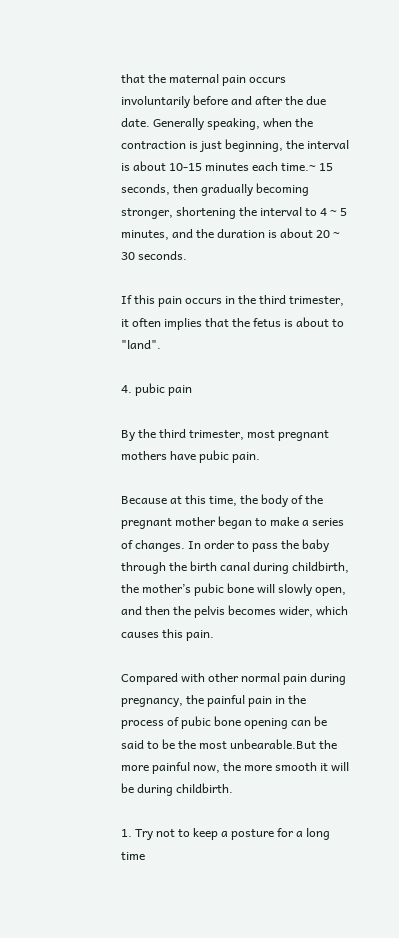that the maternal pain occurs involuntarily before and after the due date. Generally speaking, when the contraction is just beginning, the interval is about 10-15 minutes each time.~ 15 seconds, then gradually becoming stronger, shortening the interval to 4 ~ 5 minutes, and the duration is about 20 ~ 30 seconds.

If this pain occurs in the third trimester, it often implies that the fetus is about to "land".

4. pubic pain

By the third trimester, most pregnant mothers have pubic pain.

Because at this time, the body of the pregnant mother began to make a series of changes. In order to pass the baby through the birth canal during childbirth, the mother’s pubic bone will slowly open, and then the pelvis becomes wider, which causes this pain.

Compared with other normal pain during pregnancy, the painful pain in the process of pubic bone opening can be said to be the most unbearable.But the more painful now, the more smooth it will be during childbirth.

1. Try not to keep a posture for a long time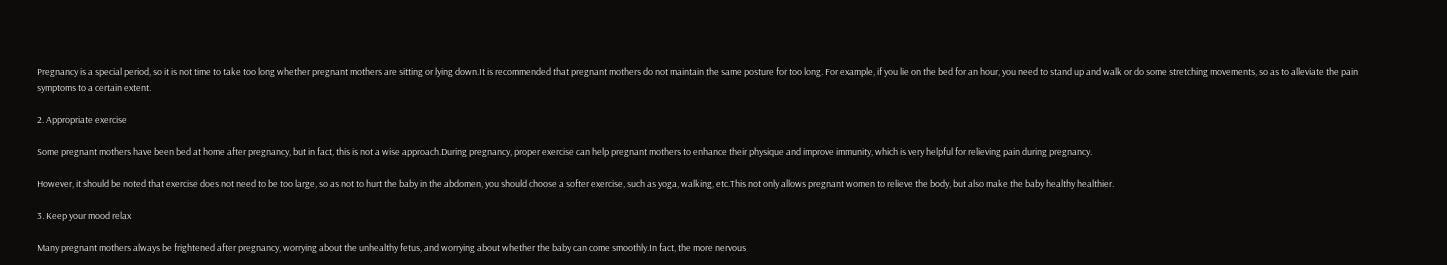Pregnancy is a special period, so it is not time to take too long whether pregnant mothers are sitting or lying down.It is recommended that pregnant mothers do not maintain the same posture for too long. For example, if you lie on the bed for an hour, you need to stand up and walk or do some stretching movements, so as to alleviate the pain symptoms to a certain extent.

2. Appropriate exercise

Some pregnant mothers have been bed at home after pregnancy, but in fact, this is not a wise approach.During pregnancy, proper exercise can help pregnant mothers to enhance their physique and improve immunity, which is very helpful for relieving pain during pregnancy.

However, it should be noted that exercise does not need to be too large, so as not to hurt the baby in the abdomen, you should choose a softer exercise, such as yoga, walking, etc.This not only allows pregnant women to relieve the body, but also make the baby healthy healthier.

3. Keep your mood relax

Many pregnant mothers always be frightened after pregnancy, worrying about the unhealthy fetus, and worrying about whether the baby can come smoothly.In fact, the more nervous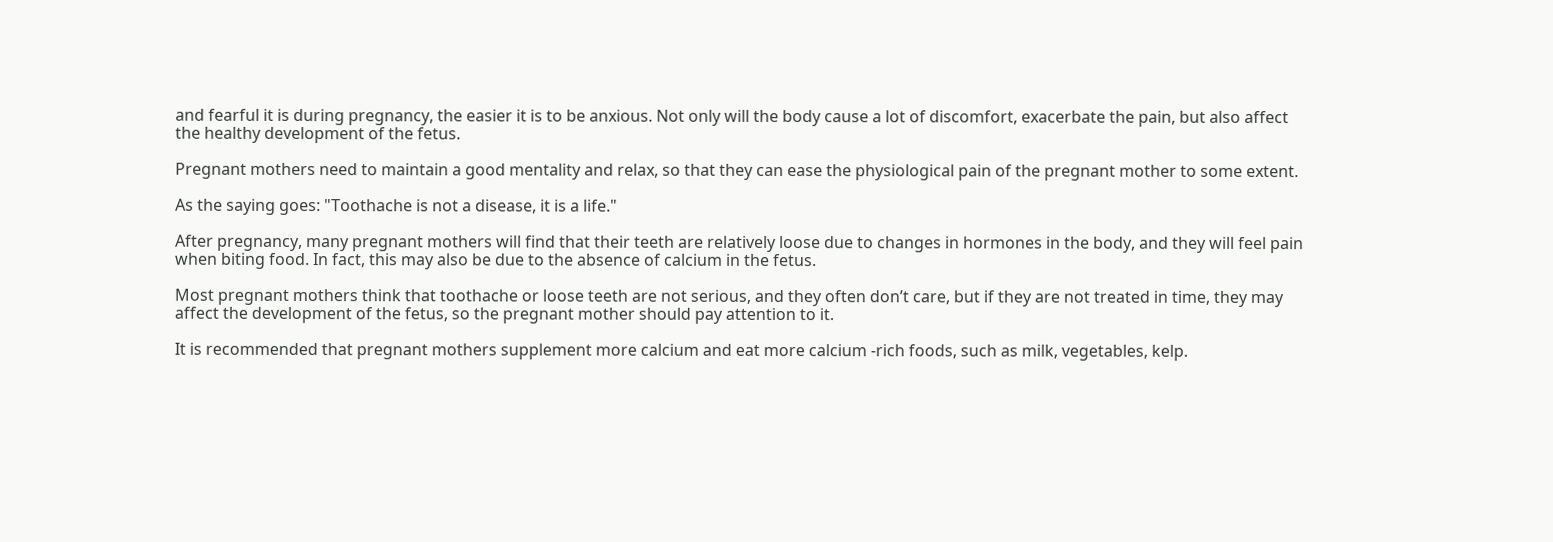and fearful it is during pregnancy, the easier it is to be anxious. Not only will the body cause a lot of discomfort, exacerbate the pain, but also affect the healthy development of the fetus.

Pregnant mothers need to maintain a good mentality and relax, so that they can ease the physiological pain of the pregnant mother to some extent.

As the saying goes: "Toothache is not a disease, it is a life."

After pregnancy, many pregnant mothers will find that their teeth are relatively loose due to changes in hormones in the body, and they will feel pain when biting food. In fact, this may also be due to the absence of calcium in the fetus.

Most pregnant mothers think that toothache or loose teeth are not serious, and they often don’t care, but if they are not treated in time, they may affect the development of the fetus, so the pregnant mother should pay attention to it.

It is recommended that pregnant mothers supplement more calcium and eat more calcium -rich foods, such as milk, vegetables, kelp.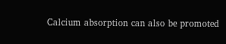Calcium absorption can also be promoted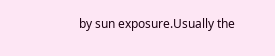by sun exposure.Usually the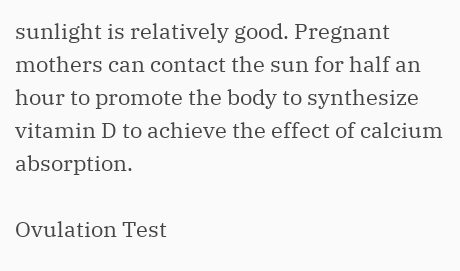sunlight is relatively good. Pregnant mothers can contact the sun for half an hour to promote the body to synthesize vitamin D to achieve the effect of calcium absorption.

Ovulation Test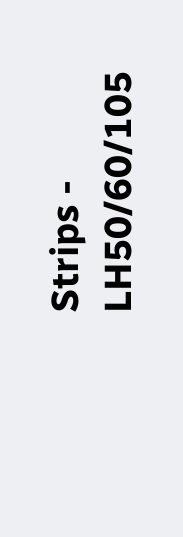Strips - LH50/60/105